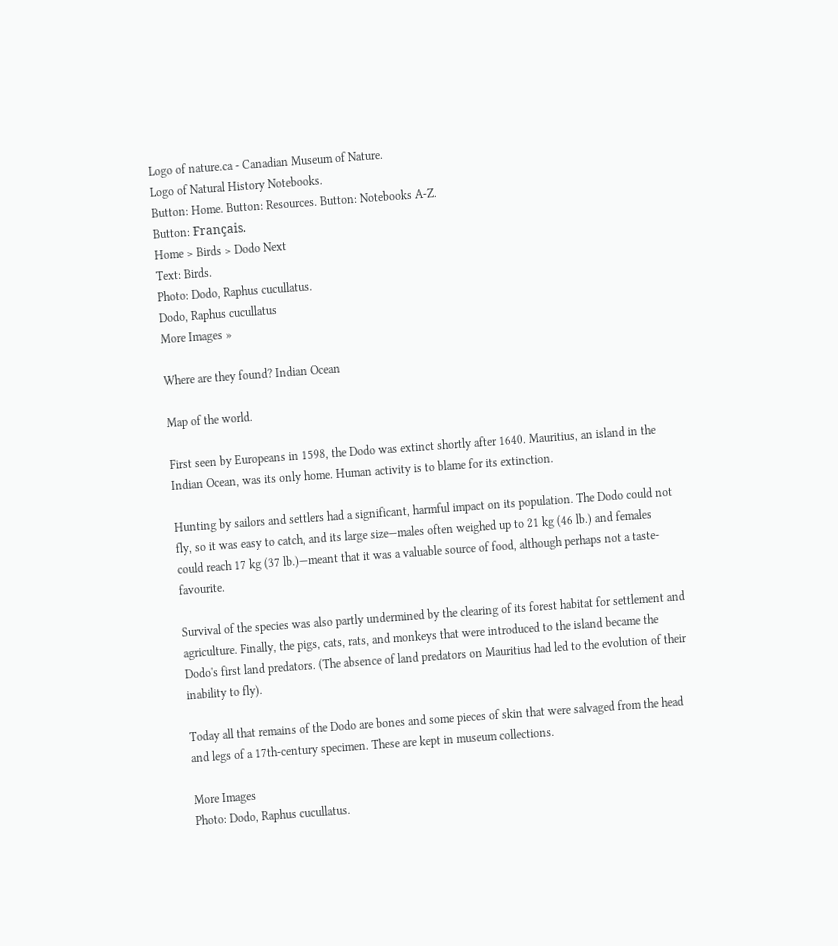Logo of nature.ca - Canadian Museum of Nature.
Logo of Natural History Notebooks.
Button: Home. Button: Resources. Button: Notebooks A-Z.
Button: Français.
Home > Birds > Dodo Next
Text: Birds.
Photo: Dodo, Raphus cucullatus.
Dodo, Raphus cucullatus
More Images »

Where are they found? Indian Ocean

Map of the world.

First seen by Europeans in 1598, the Dodo was extinct shortly after 1640. Mauritius, an island in the Indian Ocean, was its only home. Human activity is to blame for its extinction.

Hunting by sailors and settlers had a significant, harmful impact on its population. The Dodo could not fly, so it was easy to catch, and its large size—males often weighed up to 21 kg (46 lb.) and females could reach 17 kg (37 lb.)—meant that it was a valuable source of food, although perhaps not a taste-favourite.

Survival of the species was also partly undermined by the clearing of its forest habitat for settlement and agriculture. Finally, the pigs, cats, rats, and monkeys that were introduced to the island became the Dodo's first land predators. (The absence of land predators on Mauritius had led to the evolution of their inability to fly).

Today all that remains of the Dodo are bones and some pieces of skin that were salvaged from the head and legs of a 17th-century specimen. These are kept in museum collections.

More Images
Photo: Dodo, Raphus cucullatus.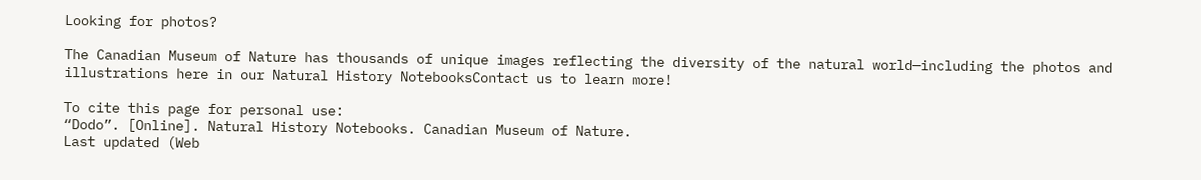Looking for photos?

The Canadian Museum of Nature has thousands of unique images reflecting the diversity of the natural world—including the photos and illustrations here in our Natural History NotebooksContact us to learn more!

To cite this page for personal use:
“Dodo”. [Online]. Natural History Notebooks. Canadian Museum of Nature.
Last updated (Web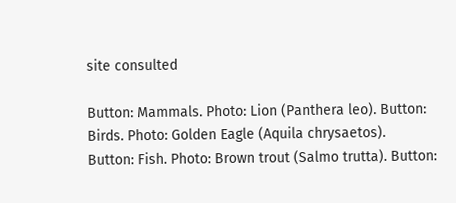site consulted

Button: Mammals. Photo: Lion (Panthera leo). Button: Birds. Photo: Golden Eagle (Aquila chrysaetos).
Button: Fish. Photo: Brown trout (Salmo trutta). Button: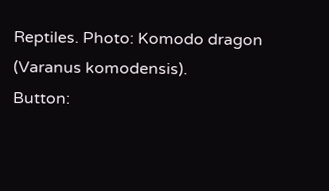Reptiles. Photo: Komodo dragon (Varanus komodensis).
Button: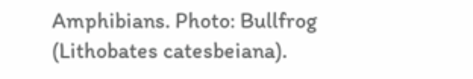Amphibians. Photo: Bullfrog (Lithobates catesbeiana).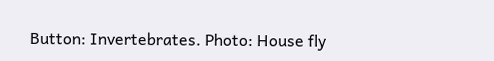Button: Invertebrates. Photo: House fly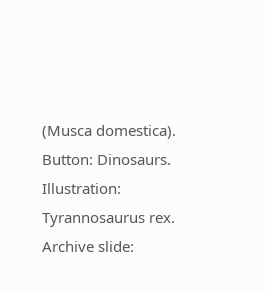(Musca domestica).
Button: Dinosaurs. Illustration: Tyrannosaurus rex. Archive slide: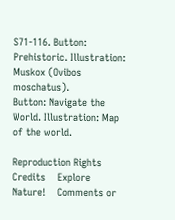S71-116. Button: Prehistoric. Illustration: Muskox (Ovibos moschatus).
Button: Navigate the World. Illustration: Map of the world.

Reproduction Rights    Credits    Explore Nature!    Comments or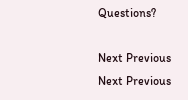Questions?

Next Previous Next Previous